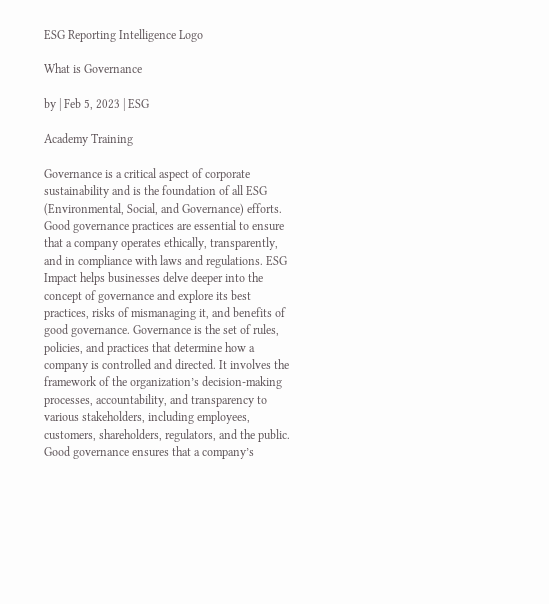ESG Reporting Intelligence Logo

What is Governance

by | Feb 5, 2023 | ESG

Academy Training

Governance is a critical aspect of corporate sustainability and is the foundation of all ESG (Environmental, Social, and Governance) efforts. Good governance practices are essential to ensure that a company operates ethically, transparently, and in compliance with laws and regulations. ESG Impact helps businesses delve deeper into the concept of governance and explore its best practices, risks of mismanaging it, and benefits of good governance. Governance is the set of rules, policies, and practices that determine how a company is controlled and directed. It involves the framework of the organization’s decision-making processes, accountability, and transparency to various stakeholders, including employees, customers, shareholders, regulators, and the public. Good governance ensures that a company’s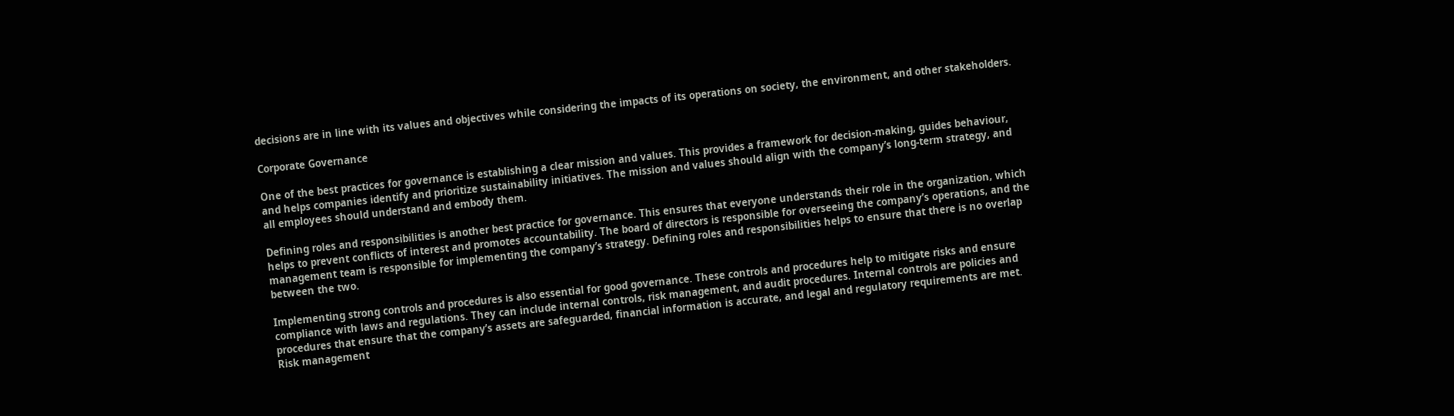decisions are in line with its values and objectives while considering the impacts of its operations on society, the environment, and other stakeholders.

Corporate Governance

One of the best practices for governance is establishing a clear mission and values. This provides a framework for decision-making, guides behaviour, and helps companies identify and prioritize sustainability initiatives. The mission and values should align with the company’s long-term strategy, and all employees should understand and embody them.

Defining roles and responsibilities is another best practice for governance. This ensures that everyone understands their role in the organization, which helps to prevent conflicts of interest and promotes accountability. The board of directors is responsible for overseeing the company’s operations, and the management team is responsible for implementing the company’s strategy. Defining roles and responsibilities helps to ensure that there is no overlap between the two.

Implementing strong controls and procedures is also essential for good governance. These controls and procedures help to mitigate risks and ensure compliance with laws and regulations. They can include internal controls, risk management, and audit procedures. Internal controls are policies and procedures that ensure that the company’s assets are safeguarded, financial information is accurate, and legal and regulatory requirements are met. Risk management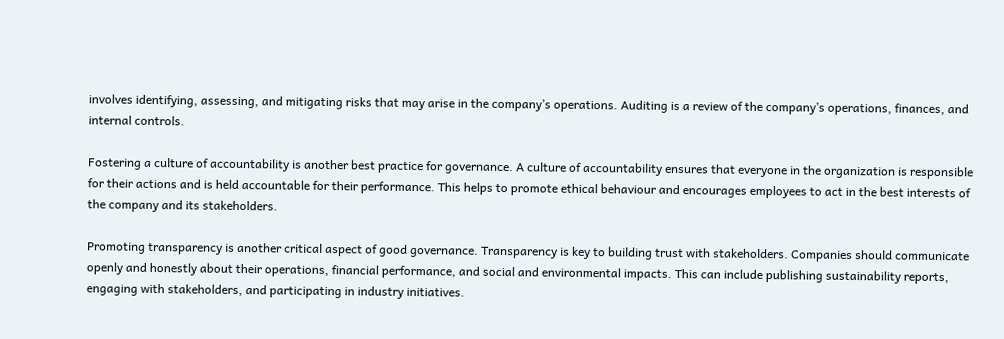involves identifying, assessing, and mitigating risks that may arise in the company’s operations. Auditing is a review of the company’s operations, finances, and internal controls.

Fostering a culture of accountability is another best practice for governance. A culture of accountability ensures that everyone in the organization is responsible for their actions and is held accountable for their performance. This helps to promote ethical behaviour and encourages employees to act in the best interests of the company and its stakeholders.

Promoting transparency is another critical aspect of good governance. Transparency is key to building trust with stakeholders. Companies should communicate openly and honestly about their operations, financial performance, and social and environmental impacts. This can include publishing sustainability reports, engaging with stakeholders, and participating in industry initiatives.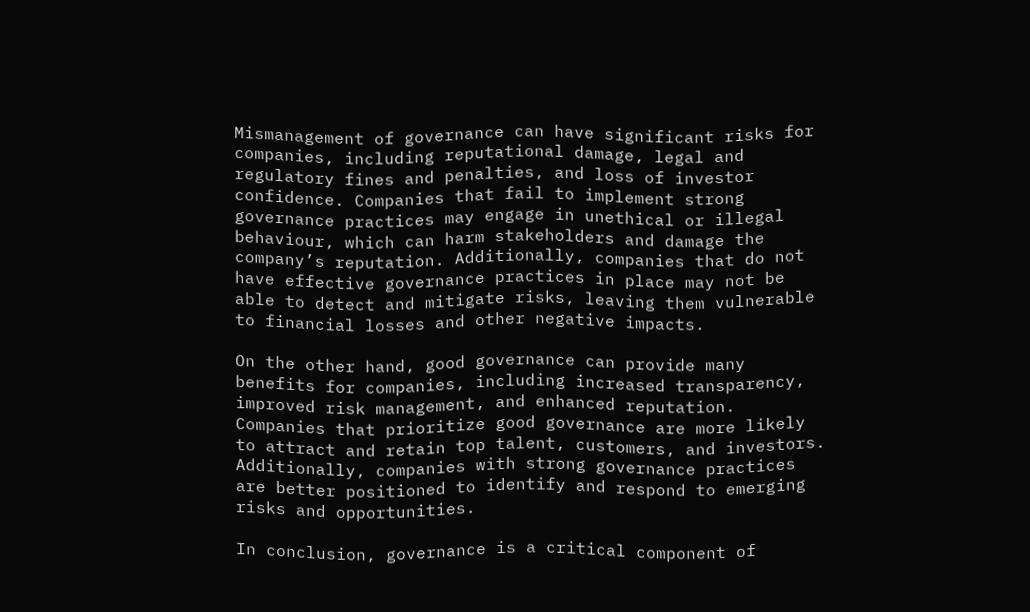Mismanagement of governance can have significant risks for companies, including reputational damage, legal and regulatory fines and penalties, and loss of investor confidence. Companies that fail to implement strong governance practices may engage in unethical or illegal behaviour, which can harm stakeholders and damage the company’s reputation. Additionally, companies that do not have effective governance practices in place may not be able to detect and mitigate risks, leaving them vulnerable to financial losses and other negative impacts.

On the other hand, good governance can provide many benefits for companies, including increased transparency, improved risk management, and enhanced reputation. Companies that prioritize good governance are more likely to attract and retain top talent, customers, and investors. Additionally, companies with strong governance practices are better positioned to identify and respond to emerging risks and opportunities.

In conclusion, governance is a critical component of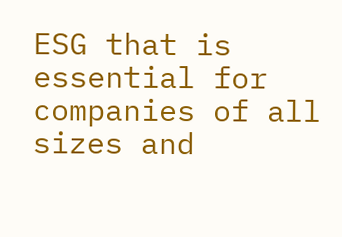ESG that is essential for companies of all sizes and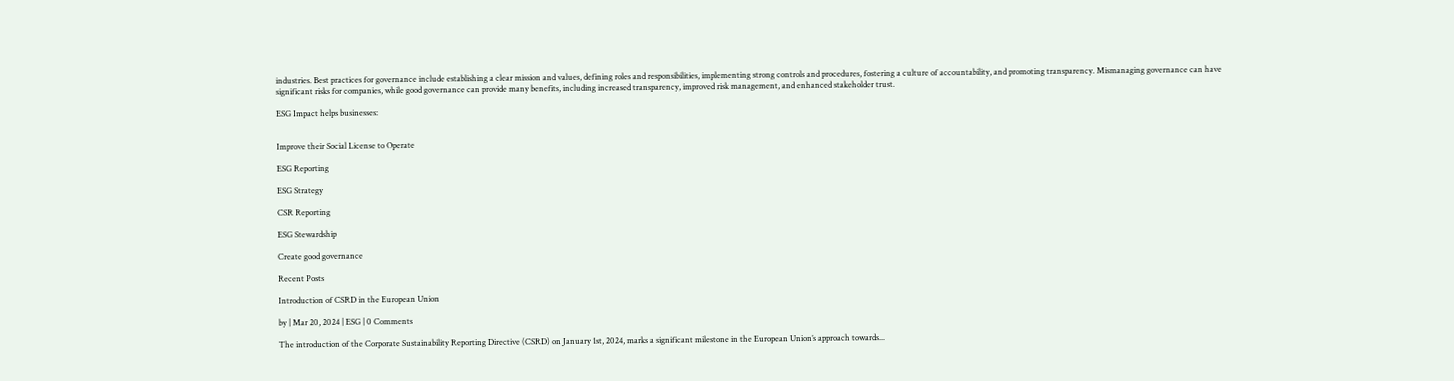industries. Best practices for governance include establishing a clear mission and values, defining roles and responsibilities, implementing strong controls and procedures, fostering a culture of accountability, and promoting transparency. Mismanaging governance can have significant risks for companies, while good governance can provide many benefits, including increased transparency, improved risk management, and enhanced stakeholder trust.

ESG Impact helps businesses:


Improve their Social License to Operate

ESG Reporting

ESG Strategy

CSR Reporting

ESG Stewardship

Create good governance

Recent Posts

Introduction of CSRD in the European Union

by | Mar 20, 2024 | ESG | 0 Comments

The introduction of the Corporate Sustainability Reporting Directive (CSRD) on January 1st, 2024, marks a significant milestone in the European Union’s approach towards...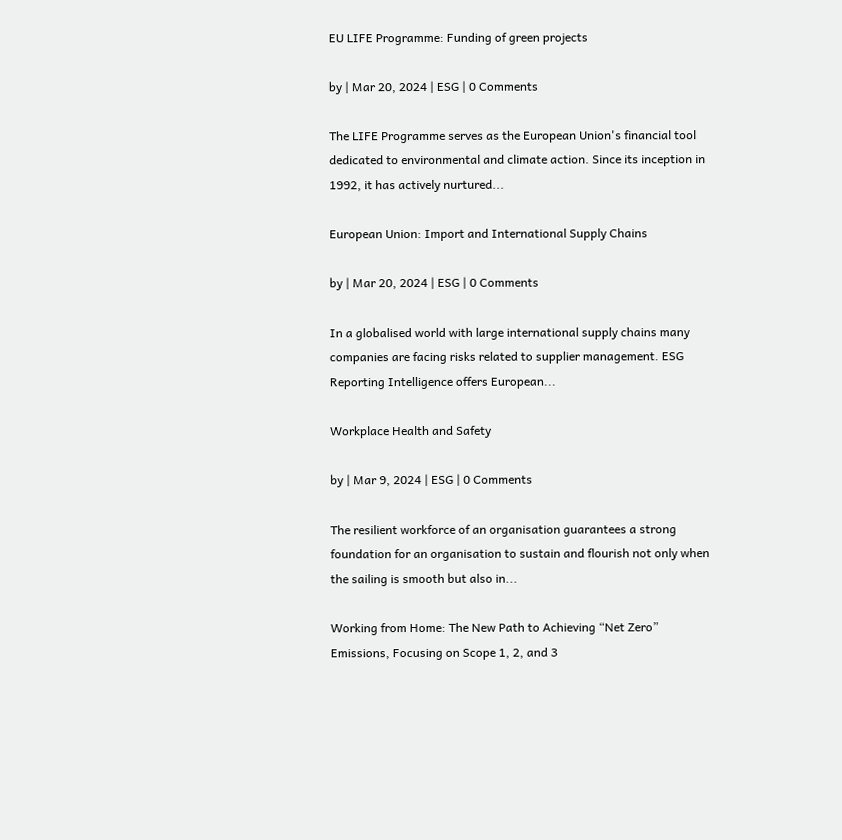EU LIFE Programme: Funding of green projects

by | Mar 20, 2024 | ESG | 0 Comments

The LIFE Programme serves as the European Union's financial tool dedicated to environmental and climate action. Since its inception in 1992, it has actively nurtured...

European Union: Import and International Supply Chains

by | Mar 20, 2024 | ESG | 0 Comments

In a globalised world with large international supply chains many companies are facing risks related to supplier management. ESG Reporting Intelligence offers European...

Workplace Health and Safety

by | Mar 9, 2024 | ESG | 0 Comments

The resilient workforce of an organisation guarantees a strong foundation for an organisation to sustain and flourish not only when the sailing is smooth but also in...

Working from Home: The New Path to Achieving “Net Zero” Emissions, Focusing on Scope 1, 2, and 3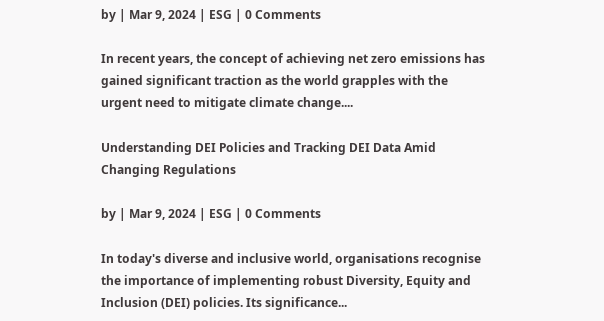by | Mar 9, 2024 | ESG | 0 Comments

In recent years, the concept of achieving net zero emissions has gained significant traction as the world grapples with the urgent need to mitigate climate change....

Understanding DEI Policies and Tracking DEI Data Amid Changing Regulations

by | Mar 9, 2024 | ESG | 0 Comments

In today's diverse and inclusive world, organisations recognise the importance of implementing robust Diversity, Equity and Inclusion (DEI) policies. Its significance...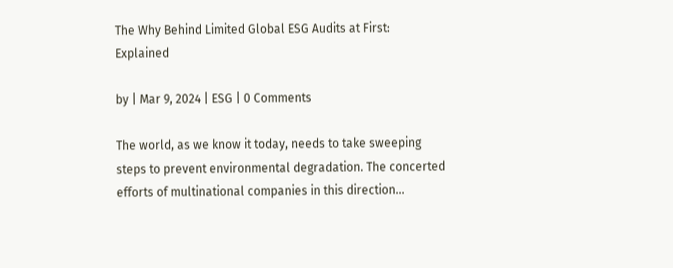The Why Behind Limited Global ESG Audits at First: Explained

by | Mar 9, 2024 | ESG | 0 Comments

The world, as we know it today, needs to take sweeping steps to prevent environmental degradation. The concerted efforts of multinational companies in this direction...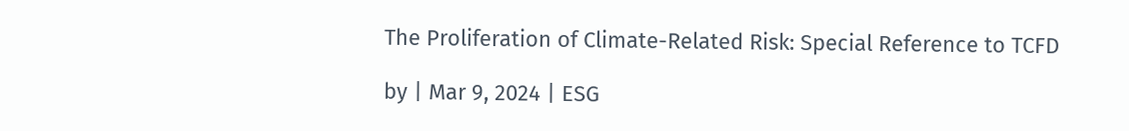The Proliferation of Climate-Related Risk: Special Reference to TCFD

by | Mar 9, 2024 | ESG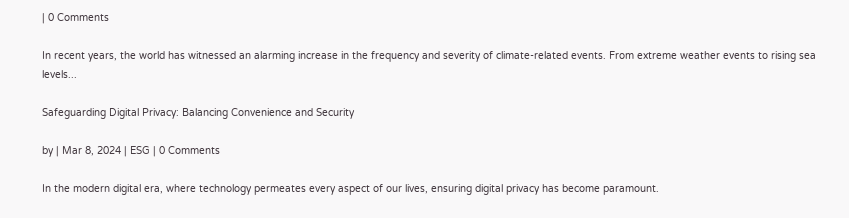| 0 Comments

In recent years, the world has witnessed an alarming increase in the frequency and severity of climate-related events. From extreme weather events to rising sea levels...

Safeguarding Digital Privacy: Balancing Convenience and Security

by | Mar 8, 2024 | ESG | 0 Comments

In the modern digital era, where technology permeates every aspect of our lives, ensuring digital privacy has become paramount.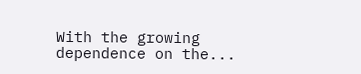With the growing dependence on the...